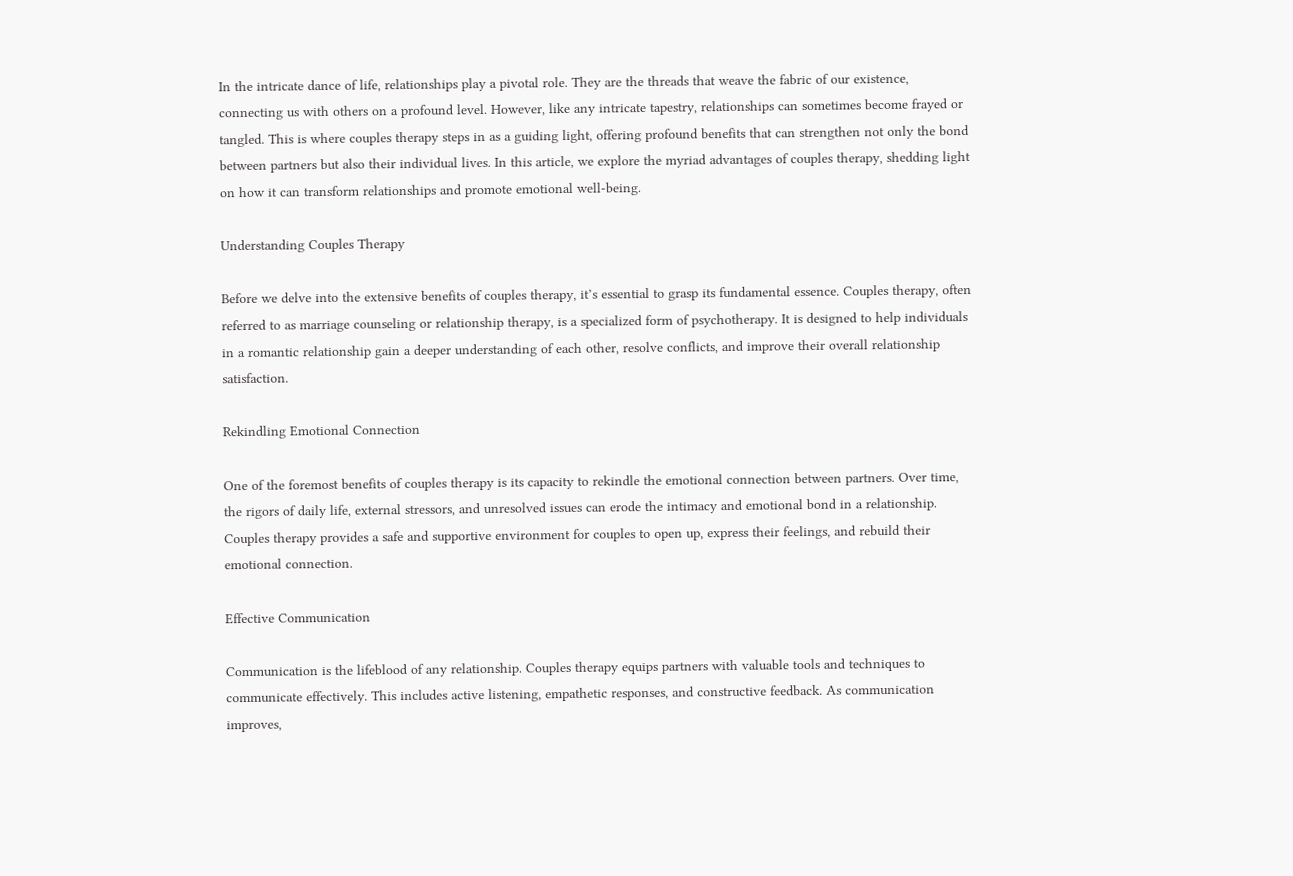In the intricate dance of life, relationships play a pivotal role. They are the threads that weave the fabric of our existence, connecting us with others on a profound level. However, like any intricate tapestry, relationships can sometimes become frayed or tangled. This is where couples therapy steps in as a guiding light, offering profound benefits that can strengthen not only the bond between partners but also their individual lives. In this article, we explore the myriad advantages of couples therapy, shedding light on how it can transform relationships and promote emotional well-being.

Understanding Couples Therapy

Before we delve into the extensive benefits of couples therapy, it’s essential to grasp its fundamental essence. Couples therapy, often referred to as marriage counseling or relationship therapy, is a specialized form of psychotherapy. It is designed to help individuals in a romantic relationship gain a deeper understanding of each other, resolve conflicts, and improve their overall relationship satisfaction.

Rekindling Emotional Connection

One of the foremost benefits of couples therapy is its capacity to rekindle the emotional connection between partners. Over time, the rigors of daily life, external stressors, and unresolved issues can erode the intimacy and emotional bond in a relationship. Couples therapy provides a safe and supportive environment for couples to open up, express their feelings, and rebuild their emotional connection.

Effective Communication

Communication is the lifeblood of any relationship. Couples therapy equips partners with valuable tools and techniques to communicate effectively. This includes active listening, empathetic responses, and constructive feedback. As communication improves,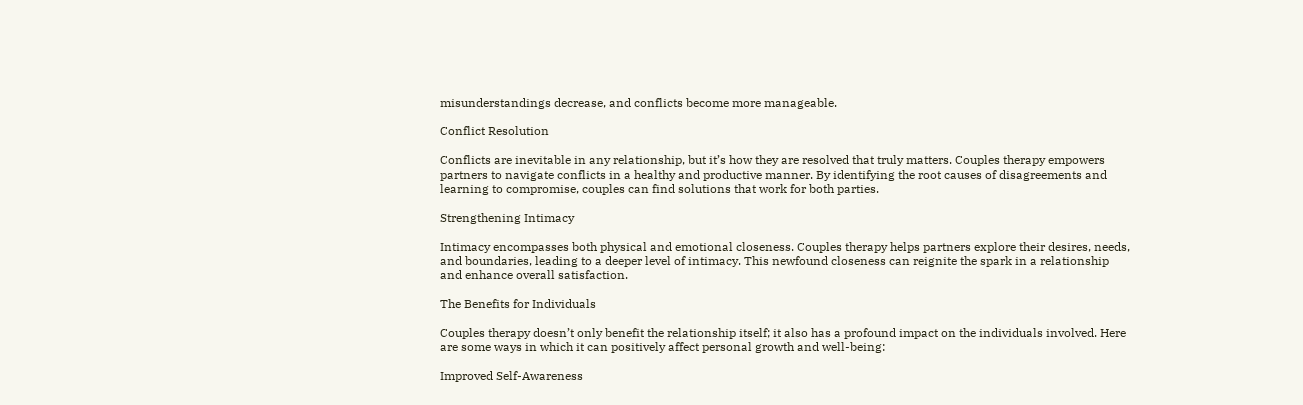misunderstandings decrease, and conflicts become more manageable.

Conflict Resolution

Conflicts are inevitable in any relationship, but it’s how they are resolved that truly matters. Couples therapy empowers partners to navigate conflicts in a healthy and productive manner. By identifying the root causes of disagreements and learning to compromise, couples can find solutions that work for both parties.

Strengthening Intimacy

Intimacy encompasses both physical and emotional closeness. Couples therapy helps partners explore their desires, needs, and boundaries, leading to a deeper level of intimacy. This newfound closeness can reignite the spark in a relationship and enhance overall satisfaction.

The Benefits for Individuals

Couples therapy doesn’t only benefit the relationship itself; it also has a profound impact on the individuals involved. Here are some ways in which it can positively affect personal growth and well-being:

Improved Self-Awareness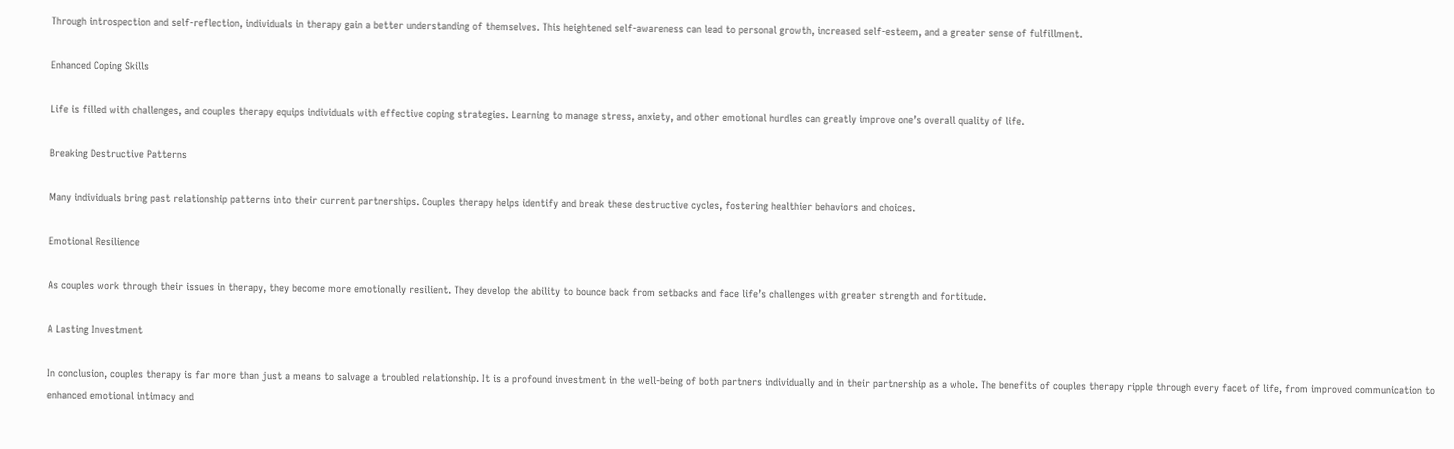Through introspection and self-reflection, individuals in therapy gain a better understanding of themselves. This heightened self-awareness can lead to personal growth, increased self-esteem, and a greater sense of fulfillment.

Enhanced Coping Skills

Life is filled with challenges, and couples therapy equips individuals with effective coping strategies. Learning to manage stress, anxiety, and other emotional hurdles can greatly improve one’s overall quality of life.

Breaking Destructive Patterns

Many individuals bring past relationship patterns into their current partnerships. Couples therapy helps identify and break these destructive cycles, fostering healthier behaviors and choices.

Emotional Resilience

As couples work through their issues in therapy, they become more emotionally resilient. They develop the ability to bounce back from setbacks and face life’s challenges with greater strength and fortitude.

A Lasting Investment

In conclusion, couples therapy is far more than just a means to salvage a troubled relationship. It is a profound investment in the well-being of both partners individually and in their partnership as a whole. The benefits of couples therapy ripple through every facet of life, from improved communication to enhanced emotional intimacy and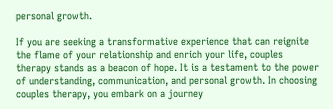personal growth.

If you are seeking a transformative experience that can reignite the flame of your relationship and enrich your life, couples therapy stands as a beacon of hope. It is a testament to the power of understanding, communication, and personal growth. In choosing couples therapy, you embark on a journey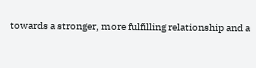towards a stronger, more fulfilling relationship and a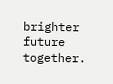brighter future together.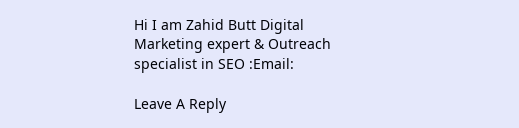Hi I am Zahid Butt Digital Marketing expert & Outreach specialist in SEO :Email:

Leave A Reply